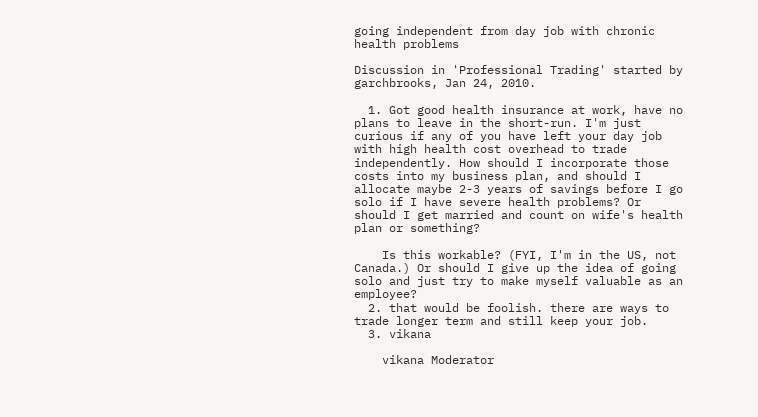going independent from day job with chronic health problems

Discussion in 'Professional Trading' started by garchbrooks, Jan 24, 2010.

  1. Got good health insurance at work, have no plans to leave in the short-run. I'm just curious if any of you have left your day job with high health cost overhead to trade independently. How should I incorporate those costs into my business plan, and should I allocate maybe 2-3 years of savings before I go solo if I have severe health problems? Or should I get married and count on wife's health plan or something?

    Is this workable? (FYI, I'm in the US, not Canada.) Or should I give up the idea of going solo and just try to make myself valuable as an employee?
  2. that would be foolish. there are ways to trade longer term and still keep your job.
  3. vikana

    vikana Moderator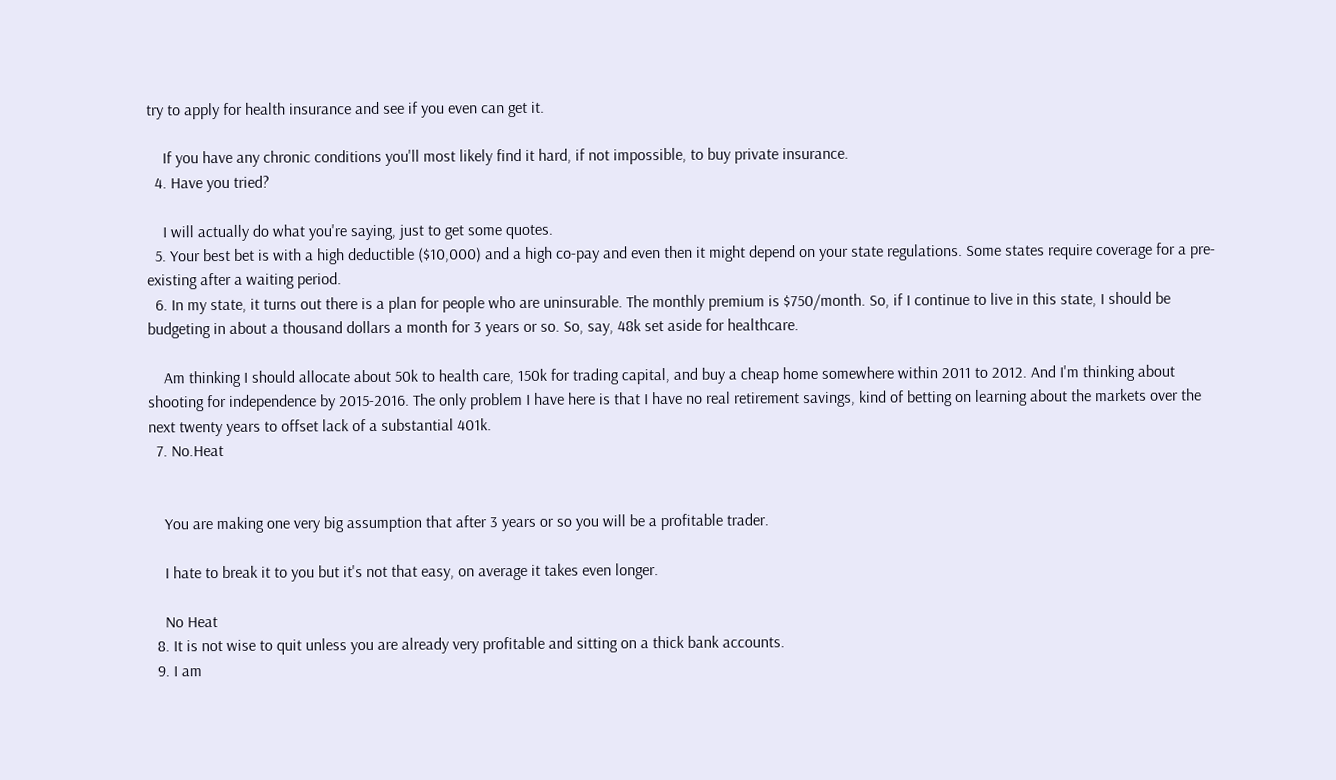try to apply for health insurance and see if you even can get it.

    If you have any chronic conditions you'll most likely find it hard, if not impossible, to buy private insurance.
  4. Have you tried?

    I will actually do what you're saying, just to get some quotes.
  5. Your best bet is with a high deductible ($10,000) and a high co-pay and even then it might depend on your state regulations. Some states require coverage for a pre-existing after a waiting period.
  6. In my state, it turns out there is a plan for people who are uninsurable. The monthly premium is $750/month. So, if I continue to live in this state, I should be budgeting in about a thousand dollars a month for 3 years or so. So, say, 48k set aside for healthcare.

    Am thinking I should allocate about 50k to health care, 150k for trading capital, and buy a cheap home somewhere within 2011 to 2012. And I'm thinking about shooting for independence by 2015-2016. The only problem I have here is that I have no real retirement savings, kind of betting on learning about the markets over the next twenty years to offset lack of a substantial 401k.
  7. No.Heat


    You are making one very big assumption that after 3 years or so you will be a profitable trader.

    I hate to break it to you but it's not that easy, on average it takes even longer.

    No Heat
  8. It is not wise to quit unless you are already very profitable and sitting on a thick bank accounts.
  9. I am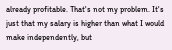already profitable. That's not my problem. It's just that my salary is higher than what I would make independently, but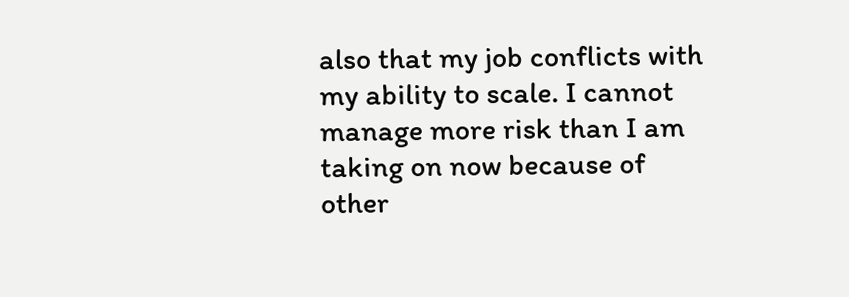also that my job conflicts with my ability to scale. I cannot manage more risk than I am taking on now because of other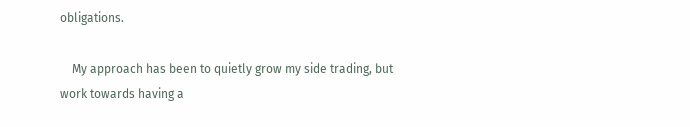obligations.

    My approach has been to quietly grow my side trading, but work towards having a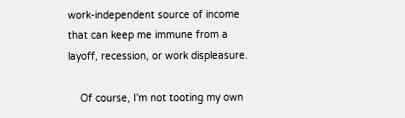work-independent source of income that can keep me immune from a layoff, recession, or work displeasure.

    Of course, I'm not tooting my own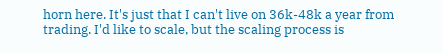horn here. It's just that I can't live on 36k-48k a year from trading. I'd like to scale, but the scaling process is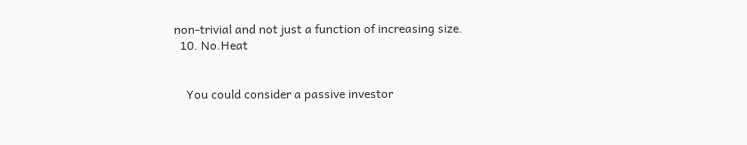non-trivial and not just a function of increasing size.
  10. No.Heat


    You could consider a passive investor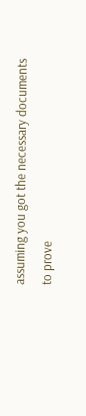assuming you got the necessary documents to prove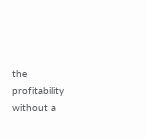the profitability without a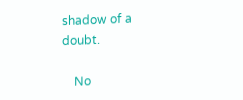shadow of a doubt.

    No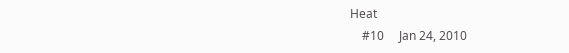Heat
    #10     Jan 24, 2010